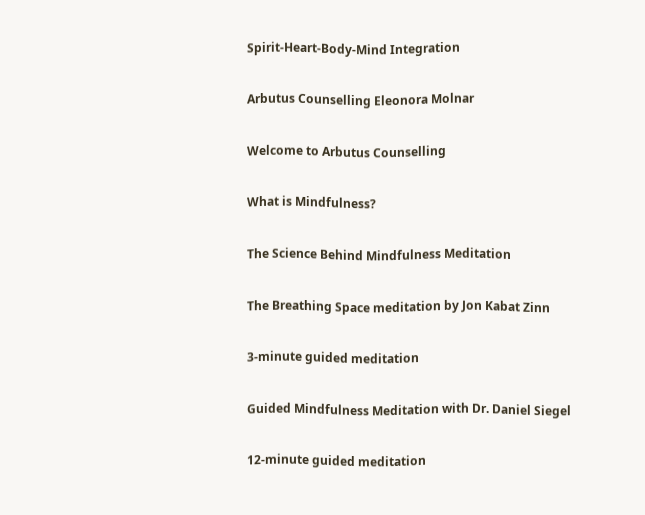Spirit-Heart-Body-Mind Integration

Arbutus Counselling Eleonora Molnar

Welcome to Arbutus Counselling

What is Mindfulness?

The Science Behind Mindfulness Meditation

The Breathing Space meditation by Jon Kabat Zinn

3-minute guided meditation

Guided Mindfulness Meditation with Dr. Daniel Siegel

12-minute guided meditation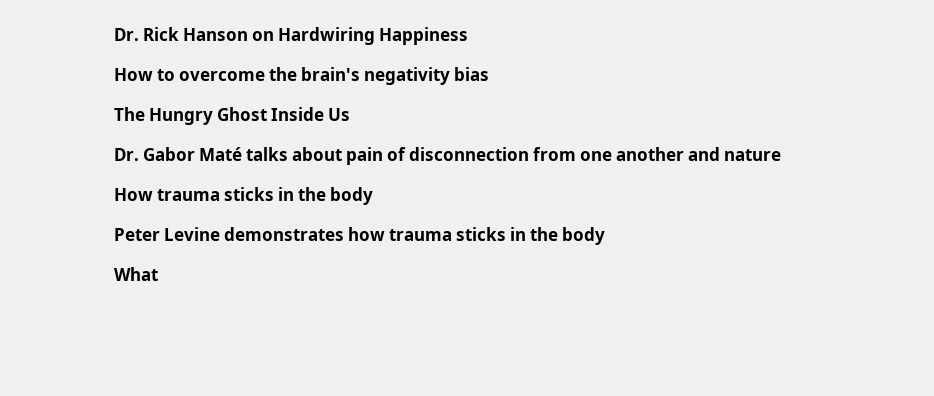Dr. Rick Hanson on Hardwiring Happiness

How to overcome the brain's negativity bias

The Hungry Ghost Inside Us

Dr. Gabor Maté talks about pain of disconnection from one another and nature

How trauma sticks in the body

Peter Levine demonstrates how trauma sticks in the body

What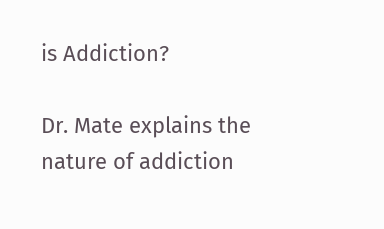is Addiction?

Dr. Mate explains the nature of addiction